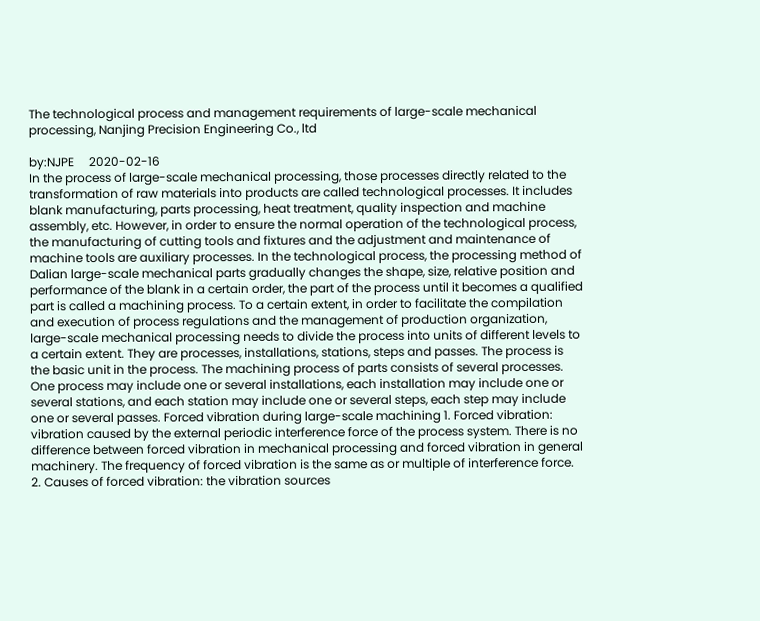The technological process and management requirements of large-scale mechanical processing, Nanjing Precision Engineering Co., ltd

by:NJPE     2020-02-16
In the process of large-scale mechanical processing, those processes directly related to the transformation of raw materials into products are called technological processes. It includes blank manufacturing, parts processing, heat treatment, quality inspection and machine assembly, etc. However, in order to ensure the normal operation of the technological process, the manufacturing of cutting tools and fixtures and the adjustment and maintenance of machine tools are auxiliary processes. In the technological process, the processing method of Dalian large-scale mechanical parts gradually changes the shape, size, relative position and performance of the blank in a certain order, the part of the process until it becomes a qualified part is called a machining process. To a certain extent, in order to facilitate the compilation and execution of process regulations and the management of production organization, large-scale mechanical processing needs to divide the process into units of different levels to a certain extent. They are processes, installations, stations, steps and passes. The process is the basic unit in the process. The machining process of parts consists of several processes. One process may include one or several installations, each installation may include one or several stations, and each station may include one or several steps, each step may include one or several passes. Forced vibration during large-scale machining 1. Forced vibration: vibration caused by the external periodic interference force of the process system. There is no difference between forced vibration in mechanical processing and forced vibration in general machinery. The frequency of forced vibration is the same as or multiple of interference force. 2. Causes of forced vibration: the vibration sources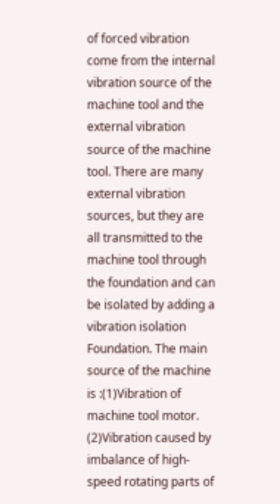of forced vibration come from the internal vibration source of the machine tool and the external vibration source of the machine tool. There are many external vibration sources, but they are all transmitted to the machine tool through the foundation and can be isolated by adding a vibration isolation Foundation. The main source of the machine is :(1)Vibration of machine tool motor. (2)Vibration caused by imbalance of high-speed rotating parts of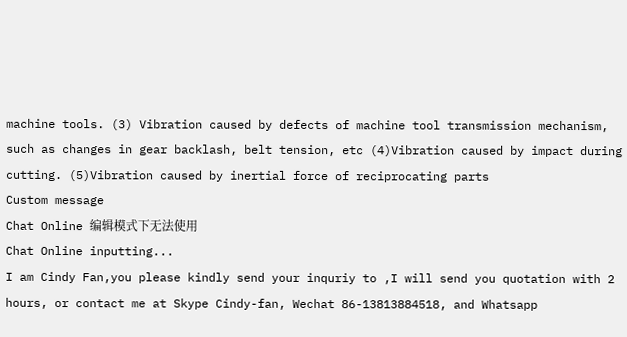machine tools. (3) Vibration caused by defects of machine tool transmission mechanism, such as changes in gear backlash, belt tension, etc (4)Vibration caused by impact during cutting. (5)Vibration caused by inertial force of reciprocating parts
Custom message
Chat Online 编辑模式下无法使用
Chat Online inputting...
I am Cindy Fan,you please kindly send your inquriy to ,I will send you quotation with 2 hours, or contact me at Skype Cindy-fan, Wechat 86-13813884518, and Whatsapp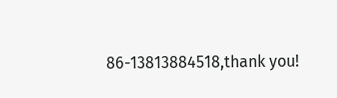86-13813884518,thank you!